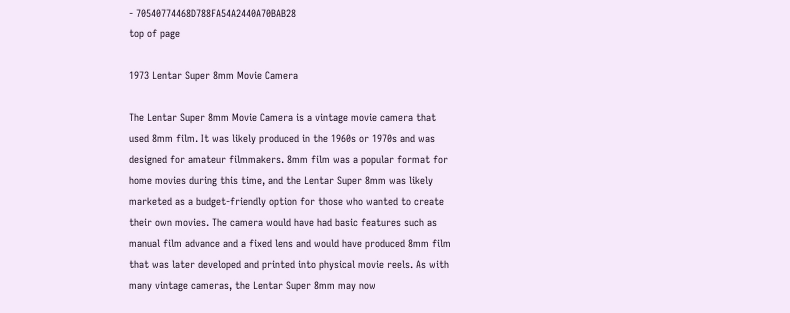- 70540774468D788FA54A2440A70BAB28
top of page

1973 Lentar Super 8mm Movie Camera

The Lentar Super 8mm Movie Camera is a vintage movie camera that used 8mm film. It was likely produced in the 1960s or 1970s and was designed for amateur filmmakers. 8mm film was a popular format for home movies during this time, and the Lentar Super 8mm was likely marketed as a budget-friendly option for those who wanted to create their own movies. The camera would have had basic features such as manual film advance and a fixed lens and would have produced 8mm film that was later developed and printed into physical movie reels. As with many vintage cameras, the Lentar Super 8mm may now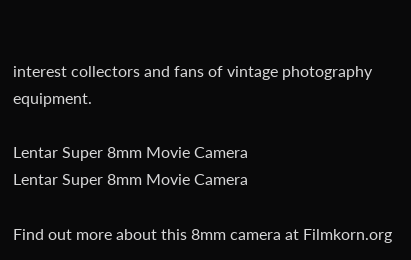interest collectors and fans of vintage photography equipment.

Lentar Super 8mm Movie Camera
Lentar Super 8mm Movie Camera

Find out more about this 8mm camera at Filmkorn.org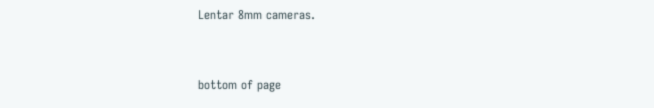Lentar 8mm cameras.


bottom of page